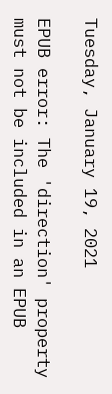Tuesday, January 19, 2021

EPUB error: The 'direction' property must not be included in an EPUB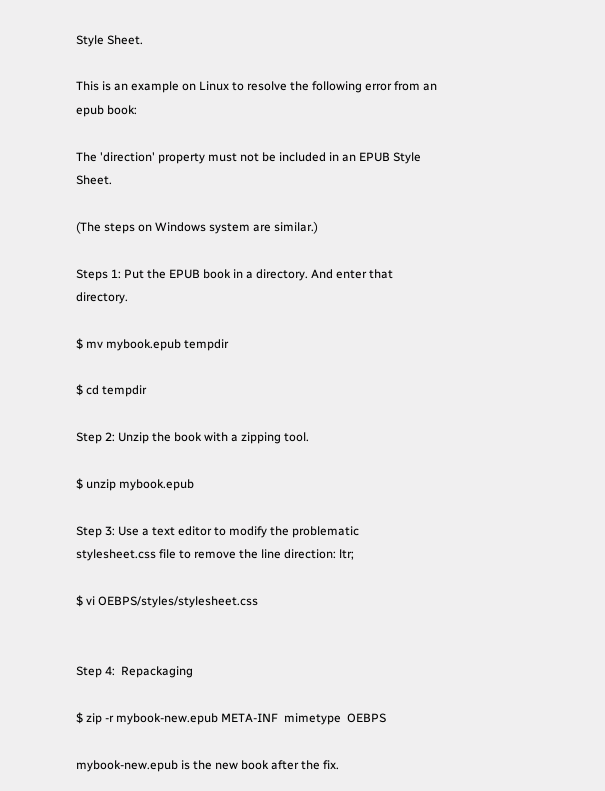Style Sheet.

This is an example on Linux to resolve the following error from an epub book:

The 'direction' property must not be included in an EPUB Style Sheet.

(The steps on Windows system are similar.)

Steps 1: Put the EPUB book in a directory. And enter that directory.

$ mv mybook.epub tempdir

$ cd tempdir

Step 2: Unzip the book with a zipping tool.

$ unzip mybook.epub

Step 3: Use a text editor to modify the problematic stylesheet.css file to remove the line direction: ltr;

$ vi OEBPS/styles/stylesheet.css


Step 4:  Repackaging

$ zip -r mybook-new.epub META-INF  mimetype  OEBPS

mybook-new.epub is the new book after the fix.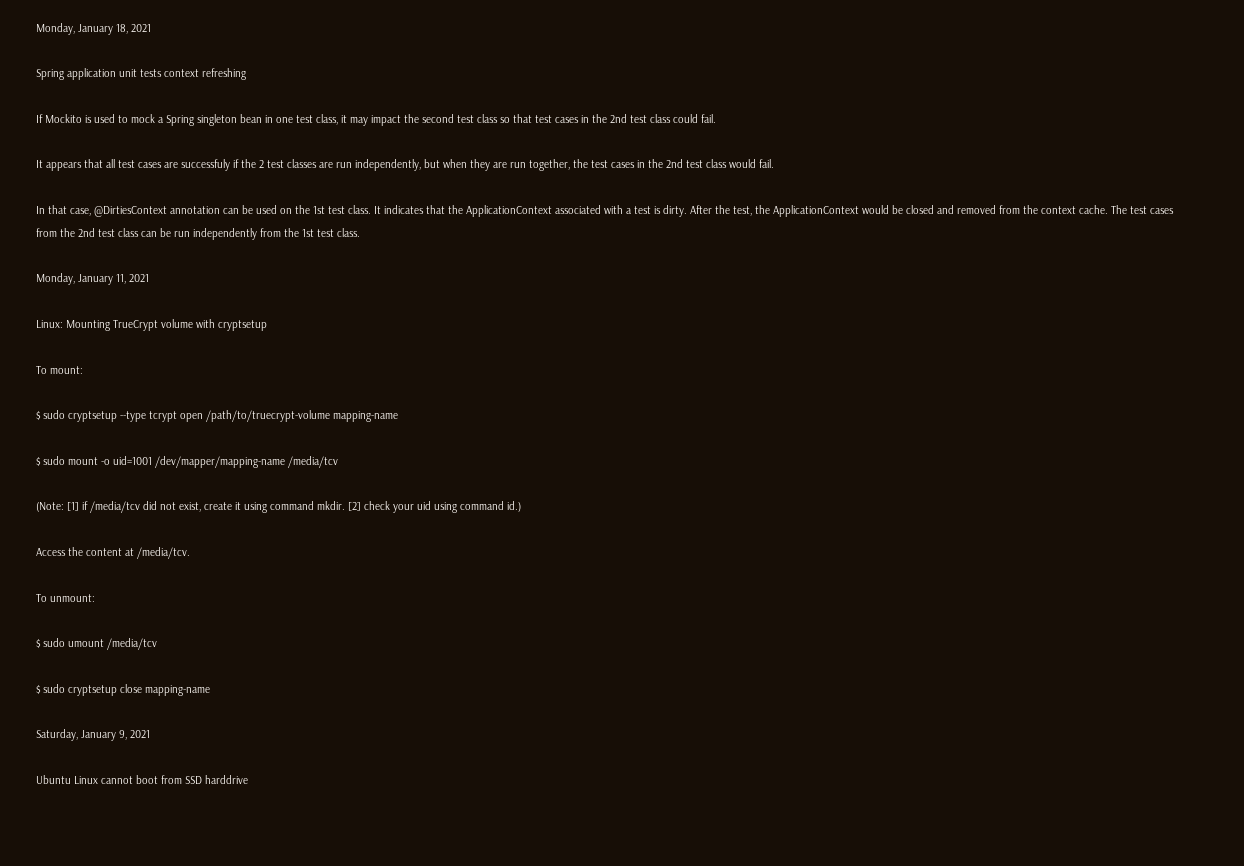Monday, January 18, 2021

Spring application unit tests context refreshing

If Mockito is used to mock a Spring singleton bean in one test class, it may impact the second test class so that test cases in the 2nd test class could fail.

It appears that all test cases are successfuly if the 2 test classes are run independently, but when they are run together, the test cases in the 2nd test class would fail.

In that case, @DirtiesContext annotation can be used on the 1st test class. It indicates that the ApplicationContext associated with a test is dirty. After the test, the ApplicationContext would be closed and removed from the context cache. The test cases from the 2nd test class can be run independently from the 1st test class.

Monday, January 11, 2021

Linux: Mounting TrueCrypt volume with cryptsetup

To mount:

$ sudo cryptsetup --type tcrypt open /path/to/truecrypt-volume mapping-name

$ sudo mount -o uid=1001 /dev/mapper/mapping-name /media/tcv

(Note: [1] if /media/tcv did not exist, create it using command mkdir. [2] check your uid using command id.)

Access the content at /media/tcv.

To unmount:

$ sudo umount /media/tcv

$ sudo cryptsetup close mapping-name

Saturday, January 9, 2021

Ubuntu Linux cannot boot from SSD harddrive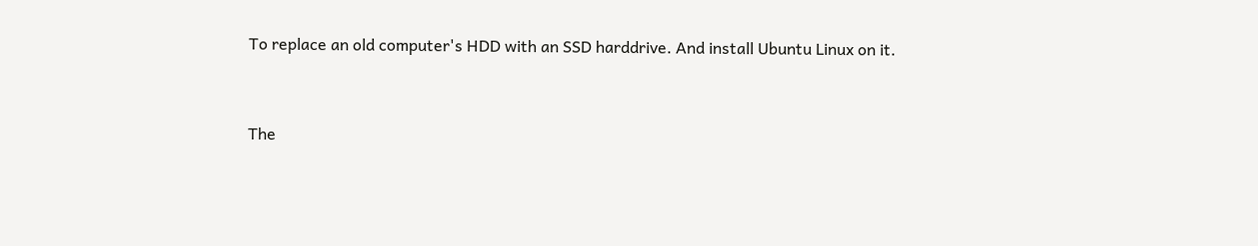To replace an old computer's HDD with an SSD harddrive. And install Ubuntu Linux on it.


The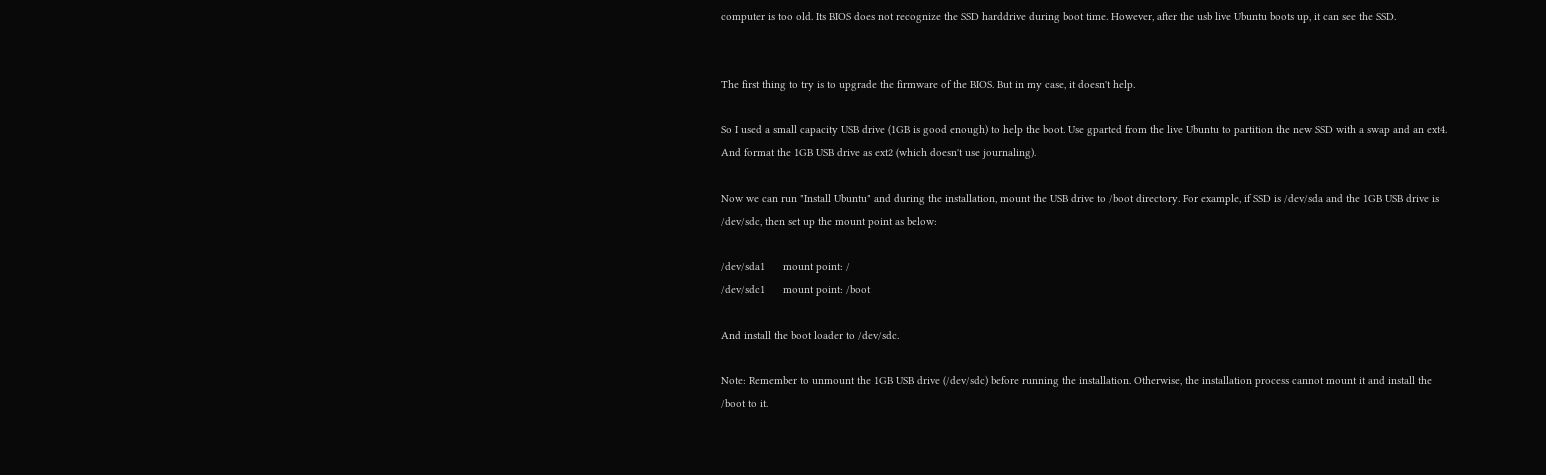computer is too old. Its BIOS does not recognize the SSD harddrive during boot time. However, after the usb live Ubuntu boots up, it can see the SSD.


The first thing to try is to upgrade the firmware of the BIOS. But in my case, it doesn't help.

So I used a small capacity USB drive (1GB is good enough) to help the boot. Use gparted from the live Ubuntu to partition the new SSD with a swap and an ext4. And format the 1GB USB drive as ext2 (which doesn't use journaling).

Now we can run "Install Ubuntu" and during the installation, mount the USB drive to /boot directory. For example, if SSD is /dev/sda and the 1GB USB drive is /dev/sdc, then set up the mount point as below:

/dev/sda1      mount point: /
/dev/sdc1      mount point: /boot

And install the boot loader to /dev/sdc.

Note: Remember to unmount the 1GB USB drive (/dev/sdc) before running the installation. Otherwise, the installation process cannot mount it and install the /boot to it.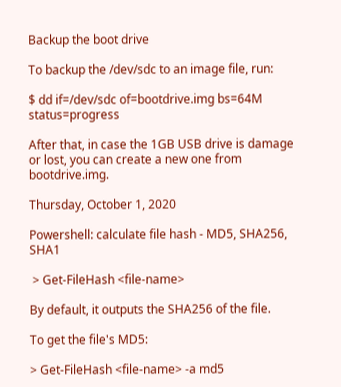Backup the boot drive

To backup the /dev/sdc to an image file, run:

$ dd if=/dev/sdc of=bootdrive.img bs=64M status=progress

After that, in case the 1GB USB drive is damage or lost, you can create a new one from bootdrive.img.

Thursday, October 1, 2020

Powershell: calculate file hash - MD5, SHA256, SHA1

 > Get-FileHash <file-name>

By default, it outputs the SHA256 of the file.

To get the file's MD5:

> Get-FileHash <file-name> -a md5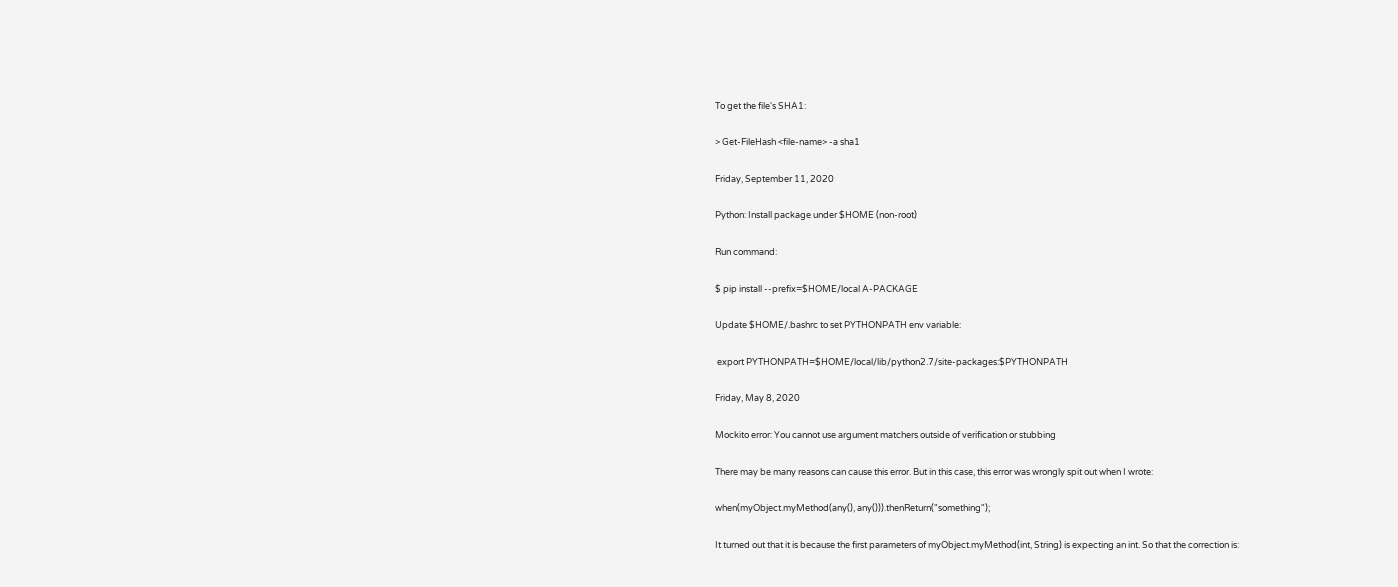To get the file's SHA1:

> Get-FileHash <file-name> -a sha1

Friday, September 11, 2020

Python: Install package under $HOME (non-root)

Run command:

$ pip install --prefix=$HOME/local A-PACKAGE

Update $HOME/.bashrc to set PYTHONPATH env variable:

 export PYTHONPATH=$HOME/local/lib/python2.7/site-packages:$PYTHONPATH

Friday, May 8, 2020

Mockito error: You cannot use argument matchers outside of verification or stubbing

There may be many reasons can cause this error. But in this case, this error was wrongly spit out when I wrote:

when(myObject.myMethod(any(), any())).thenReturn("something");

It turned out that it is because the first parameters of myObject.myMethod(int, String) is expecting an int. So that the correction is: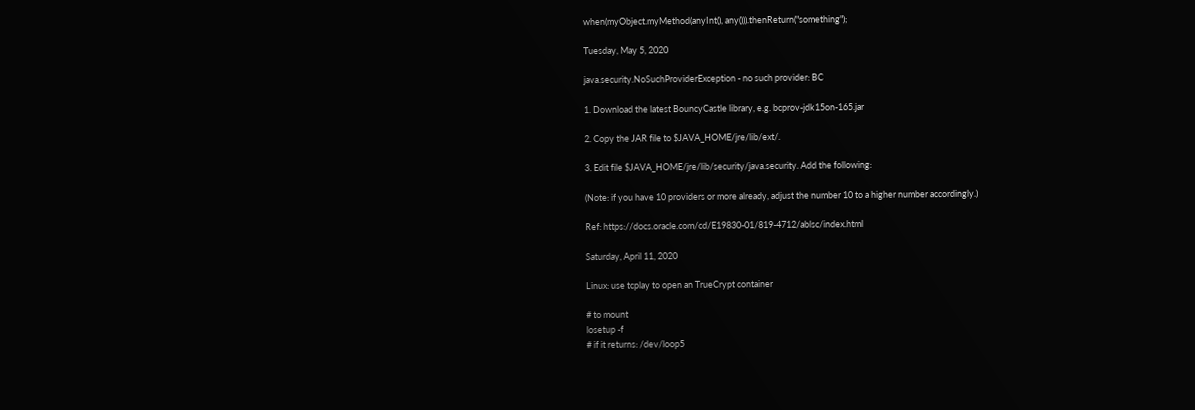when(myObject.myMethod(anyInt(), any())).thenReturn("something");

Tuesday, May 5, 2020

java.security.NoSuchProviderException - no such provider: BC

1. Download the latest BouncyCastle library, e.g. bcprov-jdk15on-165.jar

2. Copy the JAR file to $JAVA_HOME/jre/lib/ext/.

3. Edit file $JAVA_HOME/jre/lib/security/java.security. Add the following:

(Note: if you have 10 providers or more already, adjust the number 10 to a higher number accordingly.)

Ref: https://docs.oracle.com/cd/E19830-01/819-4712/ablsc/index.html

Saturday, April 11, 2020

Linux: use tcplay to open an TrueCrypt container

# to mount
losetup -f
# if it returns: /dev/loop5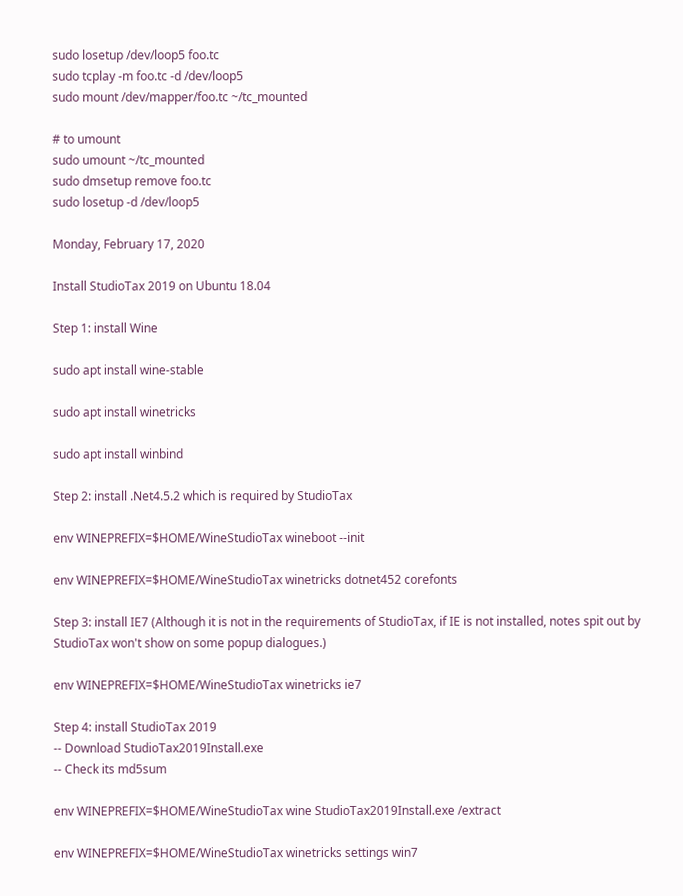sudo losetup /dev/loop5 foo.tc
sudo tcplay -m foo.tc -d /dev/loop5
sudo mount /dev/mapper/foo.tc ~/tc_mounted

# to umount
sudo umount ~/tc_mounted
sudo dmsetup remove foo.tc
sudo losetup -d /dev/loop5

Monday, February 17, 2020

Install StudioTax 2019 on Ubuntu 18.04

Step 1: install Wine

sudo apt install wine-stable

sudo apt install winetricks

sudo apt install winbind

Step 2: install .Net4.5.2 which is required by StudioTax

env WINEPREFIX=$HOME/WineStudioTax wineboot --init

env WINEPREFIX=$HOME/WineStudioTax winetricks dotnet452 corefonts

Step 3: install IE7 (Although it is not in the requirements of StudioTax, if IE is not installed, notes spit out by StudioTax won't show on some popup dialogues.)

env WINEPREFIX=$HOME/WineStudioTax winetricks ie7

Step 4: install StudioTax 2019
-- Download StudioTax2019Install.exe
-- Check its md5sum

env WINEPREFIX=$HOME/WineStudioTax wine StudioTax2019Install.exe /extract

env WINEPREFIX=$HOME/WineStudioTax winetricks settings win7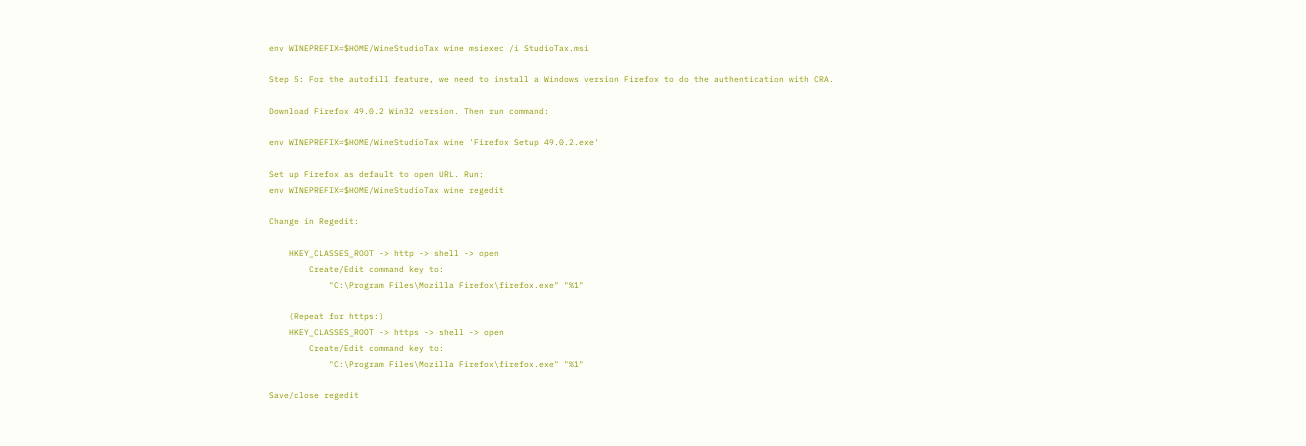env WINEPREFIX=$HOME/WineStudioTax wine msiexec /i StudioTax.msi

Step 5: For the autofill feature, we need to install a Windows version Firefox to do the authentication with CRA.

Download Firefox 49.0.2 Win32 version. Then run command:

env WINEPREFIX=$HOME/WineStudioTax wine 'Firefox Setup 49.0.2.exe'

Set up Firefox as default to open URL. Run:
env WINEPREFIX=$HOME/WineStudioTax wine regedit

Change in Regedit:

    HKEY_CLASSES_ROOT -> http -> shell -> open
        Create/Edit command key to:
            "C:\Program Files\Mozilla Firefox\firefox.exe" "%1"

    (Repeat for https:)
    HKEY_CLASSES_ROOT -> https -> shell -> open
        Create/Edit command key to:
            "C:\Program Files\Mozilla Firefox\firefox.exe" "%1"

Save/close regedit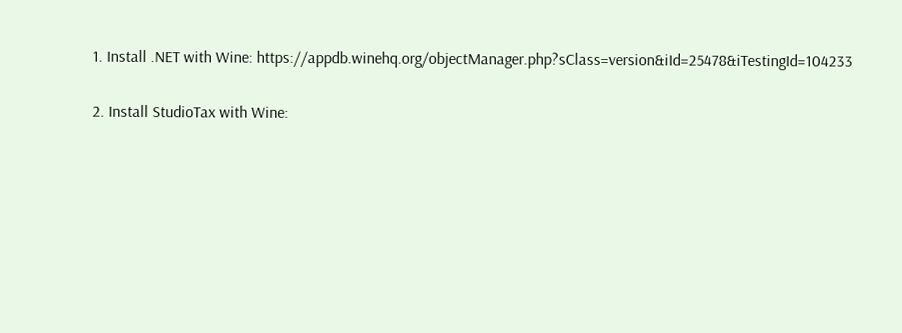1. Install .NET with Wine: https://appdb.winehq.org/objectManager.php?sClass=version&iId=25478&iTestingId=104233

2. Install StudioTax with Wine: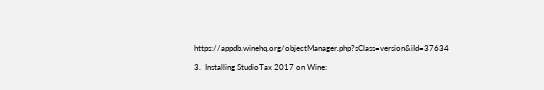https://appdb.winehq.org/objectManager.php?sClass=version&iId=37634

3.  Installing StudioTax 2017 on Wine: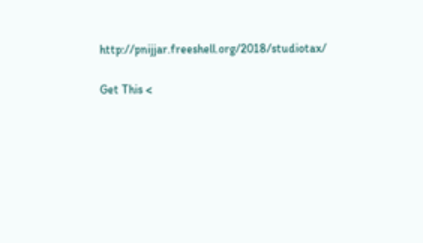http://pnijjar.freeshell.org/2018/studiotax/

Get This <